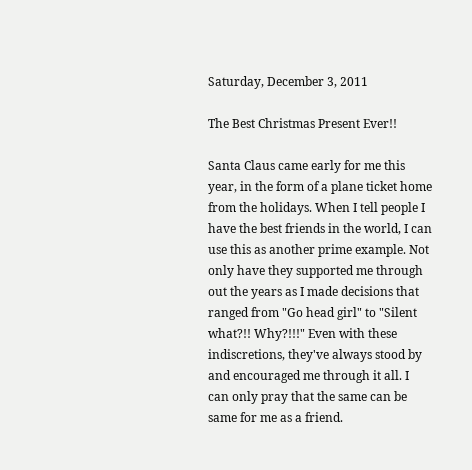Saturday, December 3, 2011

The Best Christmas Present Ever!!

Santa Claus came early for me this year, in the form of a plane ticket home from the holidays. When I tell people I have the best friends in the world, I can use this as another prime example. Not only have they supported me through out the years as I made decisions that ranged from "Go head girl" to "Silent what?!! Why?!!!" Even with these indiscretions, they've always stood by and encouraged me through it all. I can only pray that the same can be same for me as a friend.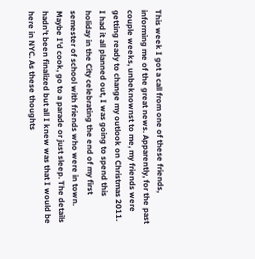This week I got a call from one of these friends, informing me of the great news. Apparently, for the past couple weeks, unbeknownst to me, my friends were getting ready to change my outlook on Christmas 2011. I had it all planned out, I was going to spend this holiday in the City celebrating the end of my first semester of school with friends who were in town. Maybe I'd cook, go to a parade or just sleep. The details hadn't been finalized but all I knew was that I would be here in NYC. As these thoughts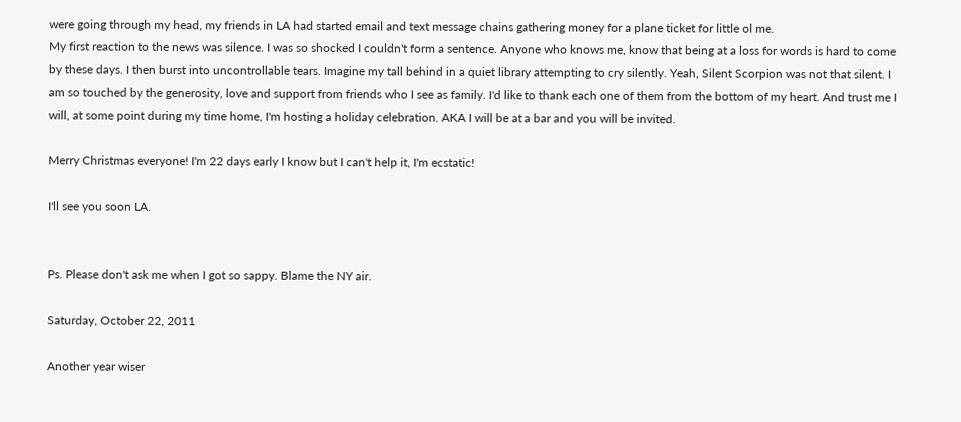were going through my head, my friends in LA had started email and text message chains gathering money for a plane ticket for little ol me.
My first reaction to the news was silence. I was so shocked I couldn't form a sentence. Anyone who knows me, know that being at a loss for words is hard to come by these days. I then burst into uncontrollable tears. Imagine my tall behind in a quiet library attempting to cry silently. Yeah, Silent Scorpion was not that silent. I am so touched by the generosity, love and support from friends who I see as family. I'd like to thank each one of them from the bottom of my heart. And trust me I will, at some point during my time home, I'm hosting a holiday celebration. AKA I will be at a bar and you will be invited.

Merry Christmas everyone! I'm 22 days early I know but I can't help it, I'm ecstatic!

I'll see you soon LA.


Ps. Please don't ask me when I got so sappy. Blame the NY air.

Saturday, October 22, 2011

Another year wiser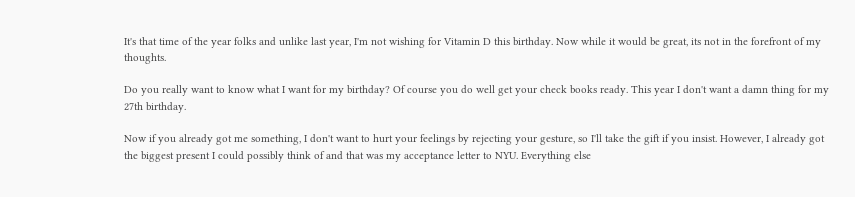It's that time of the year folks and unlike last year, I'm not wishing for Vitamin D this birthday. Now while it would be great, its not in the forefront of my thoughts.

Do you really want to know what I want for my birthday? Of course you do well get your check books ready. This year I don't want a damn thing for my 27th birthday.

Now if you already got me something, I don't want to hurt your feelings by rejecting your gesture, so I'll take the gift if you insist. However, I already got the biggest present I could possibly think of and that was my acceptance letter to NYU. Everything else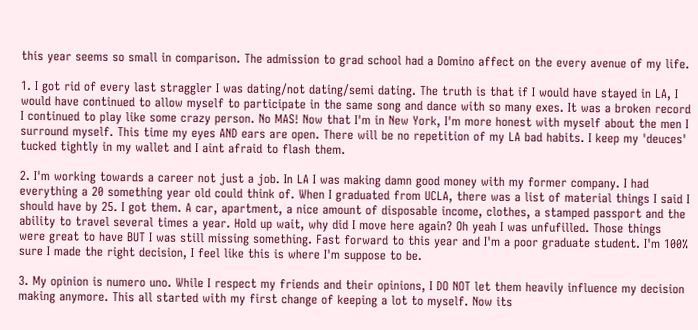this year seems so small in comparison. The admission to grad school had a Domino affect on the every avenue of my life.

1. I got rid of every last straggler I was dating/not dating/semi dating. The truth is that if I would have stayed in LA, I would have continued to allow myself to participate in the same song and dance with so many exes. It was a broken record I continued to play like some crazy person. No MAS! Now that I'm in New York, I'm more honest with myself about the men I surround myself. This time my eyes AND ears are open. There will be no repetition of my LA bad habits. I keep my 'deuces' tucked tightly in my wallet and I aint afraid to flash them.

2. I'm working towards a career not just a job. In LA I was making damn good money with my former company. I had everything a 20 something year old could think of. When I graduated from UCLA, there was a list of material things I said I should have by 25. I got them. A car, apartment, a nice amount of disposable income, clothes, a stamped passport and the ability to travel several times a year. Hold up wait, why did I move here again? Oh yeah I was unfufilled. Those things were great to have BUT I was still missing something. Fast forward to this year and I'm a poor graduate student. I'm 100% sure I made the right decision, I feel like this is where I'm suppose to be.

3. My opinion is numero uno. While I respect my friends and their opinions, I DO NOT let them heavily influence my decision making anymore. This all started with my first change of keeping a lot to myself. Now its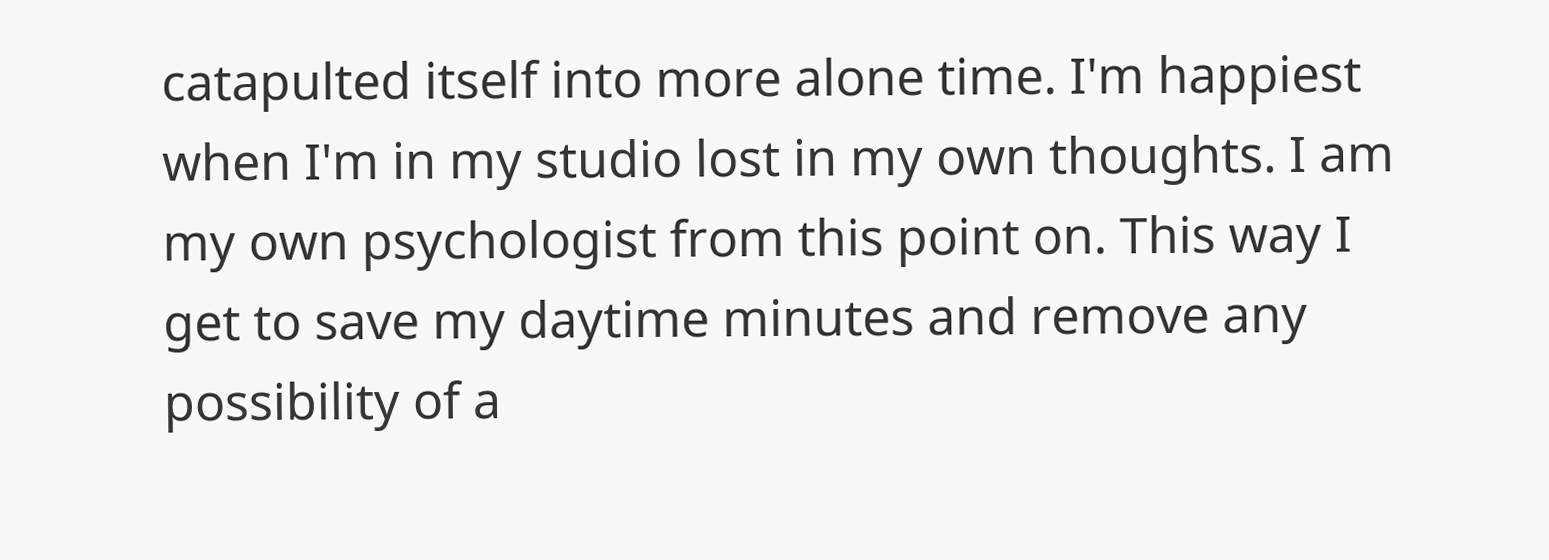catapulted itself into more alone time. I'm happiest when I'm in my studio lost in my own thoughts. I am my own psychologist from this point on. This way I get to save my daytime minutes and remove any possibility of a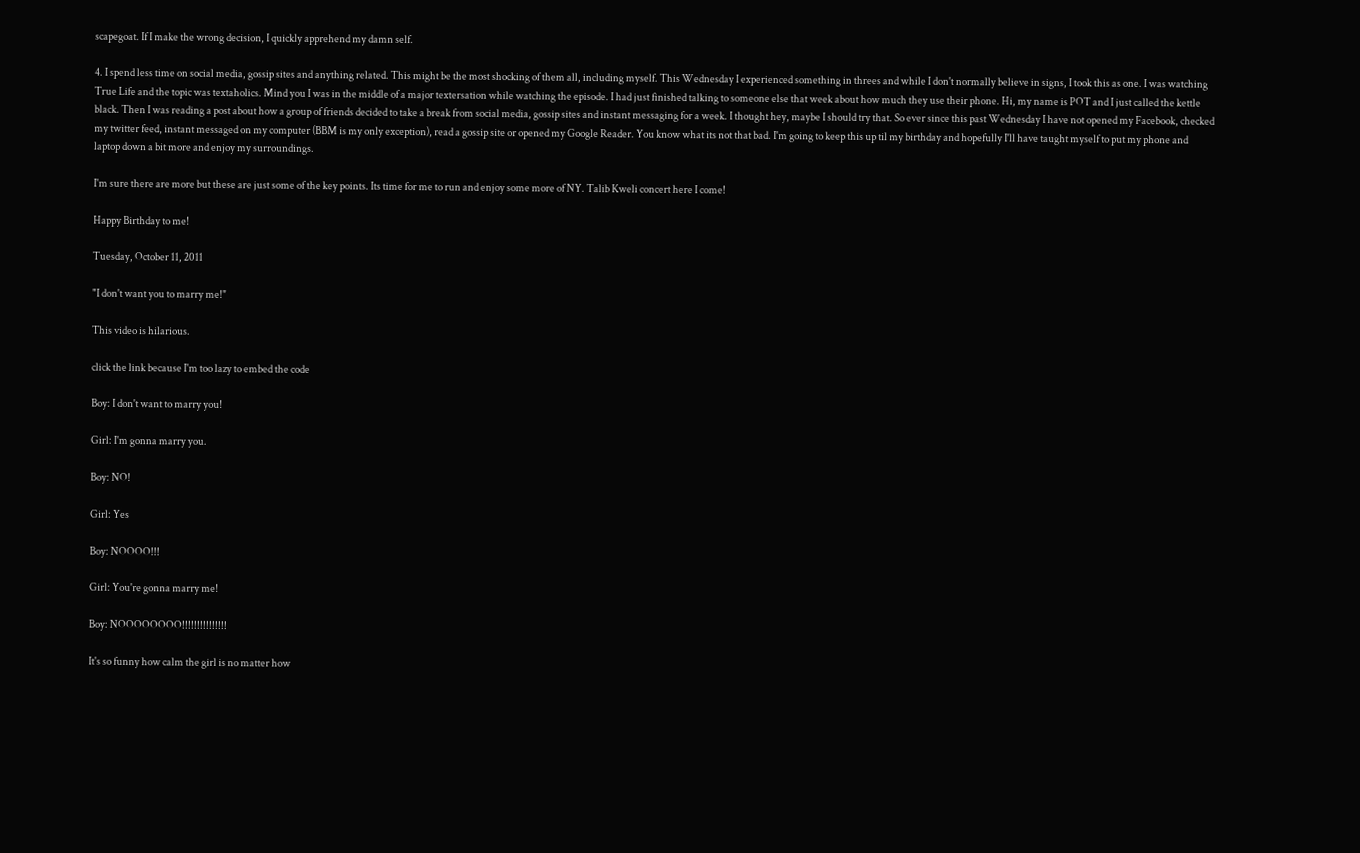scapegoat. If I make the wrong decision, I quickly apprehend my damn self.

4. I spend less time on social media, gossip sites and anything related. This might be the most shocking of them all, including myself. This Wednesday I experienced something in threes and while I don't normally believe in signs, I took this as one. I was watching True Life and the topic was textaholics. Mind you I was in the middle of a major textersation while watching the episode. I had just finished talking to someone else that week about how much they use their phone. Hi, my name is POT and I just called the kettle black. Then I was reading a post about how a group of friends decided to take a break from social media, gossip sites and instant messaging for a week. I thought hey, maybe I should try that. So ever since this past Wednesday I have not opened my Facebook, checked my twitter feed, instant messaged on my computer (BBM is my only exception), read a gossip site or opened my Google Reader. You know what its not that bad. I'm going to keep this up til my birthday and hopefully I'll have taught myself to put my phone and laptop down a bit more and enjoy my surroundings.

I'm sure there are more but these are just some of the key points. Its time for me to run and enjoy some more of NY. Talib Kweli concert here I come!

Happy Birthday to me!

Tuesday, October 11, 2011

"I don't want you to marry me!"

This video is hilarious.

click the link because I'm too lazy to embed the code

Boy: I don't want to marry you!

Girl: I'm gonna marry you.

Boy: NO!

Girl: Yes

Boy: NOOOO!!!

Girl: You're gonna marry me!

Boy: NOOOOOOOO!!!!!!!!!!!!!!!

It's so funny how calm the girl is no matter how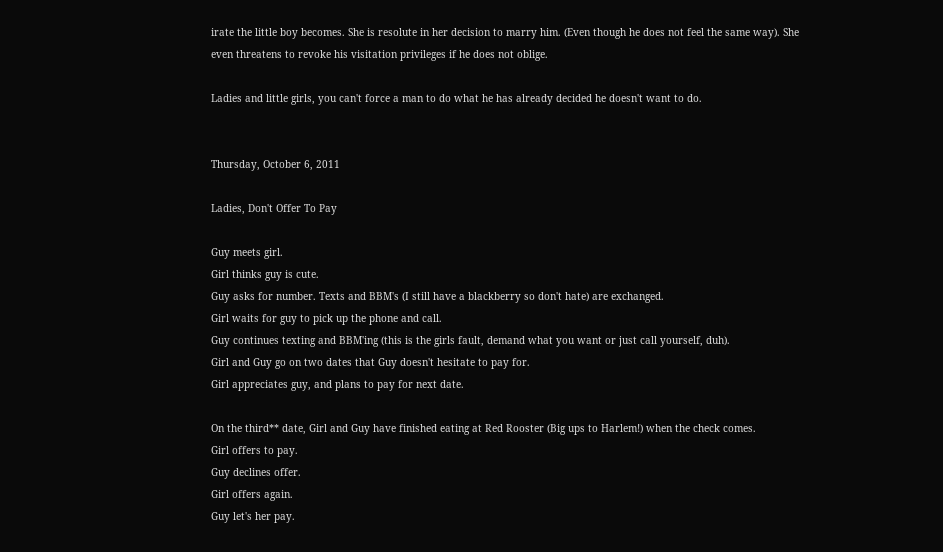irate the little boy becomes. She is resolute in her decision to marry him. (Even though he does not feel the same way). She even threatens to revoke his visitation privileges if he does not oblige.

Ladies and little girls, you can't force a man to do what he has already decided he doesn't want to do.


Thursday, October 6, 2011

Ladies, Don't Offer To Pay

Guy meets girl.
Girl thinks guy is cute.
Guy asks for number. Texts and BBM's (I still have a blackberry so don't hate) are exchanged.
Girl waits for guy to pick up the phone and call.
Guy continues texting and BBM'ing (this is the girls fault, demand what you want or just call yourself, duh).
Girl and Guy go on two dates that Guy doesn't hesitate to pay for.
Girl appreciates guy, and plans to pay for next date.

On the third** date, Girl and Guy have finished eating at Red Rooster (Big ups to Harlem!) when the check comes.
Girl offers to pay.
Guy declines offer.
Girl offers again.
Guy let's her pay.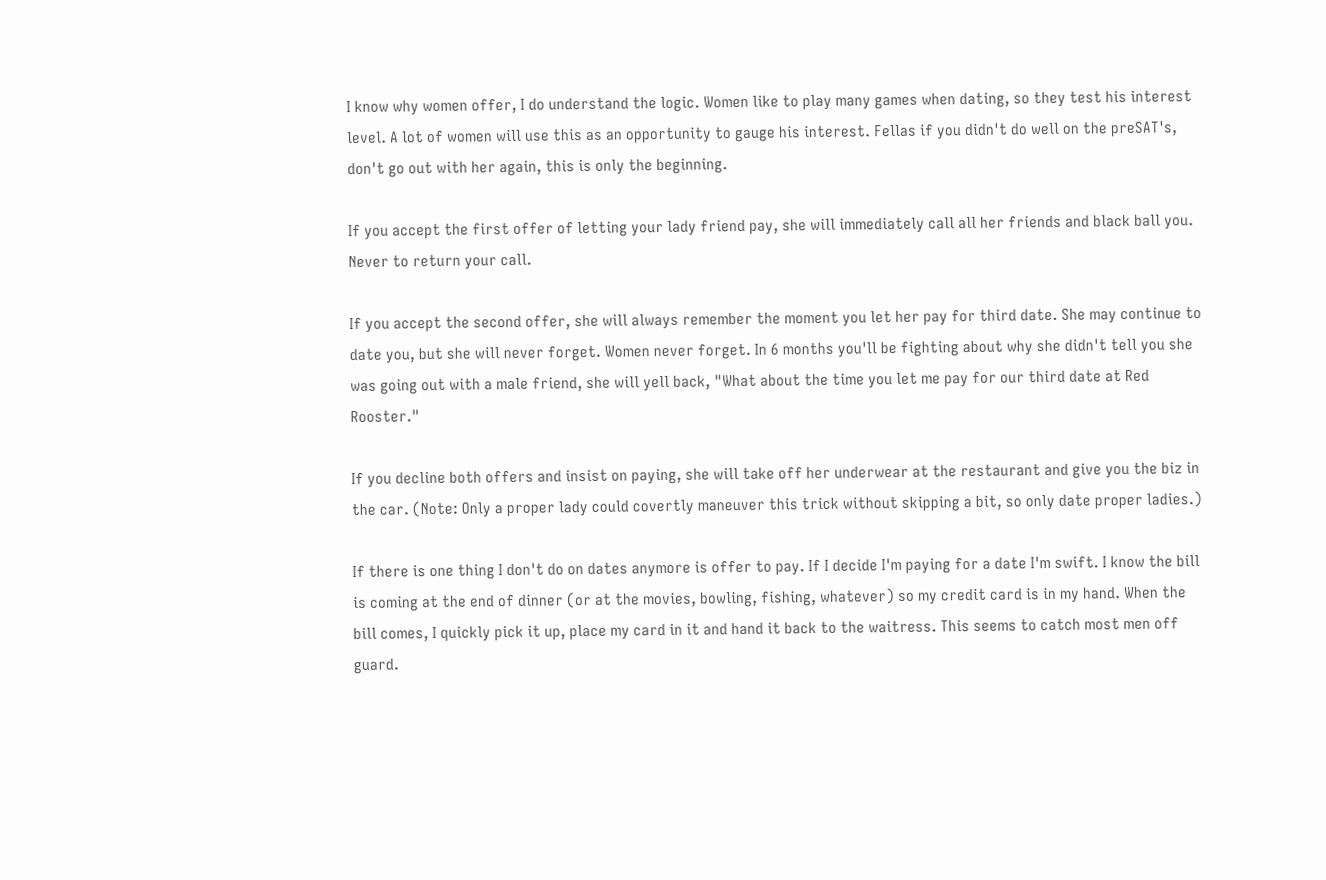I know why women offer, I do understand the logic. Women like to play many games when dating, so they test his interest level. A lot of women will use this as an opportunity to gauge his interest. Fellas if you didn't do well on the preSAT's, don't go out with her again, this is only the beginning.

If you accept the first offer of letting your lady friend pay, she will immediately call all her friends and black ball you. Never to return your call.

If you accept the second offer, she will always remember the moment you let her pay for third date. She may continue to date you, but she will never forget. Women never forget. In 6 months you'll be fighting about why she didn't tell you she was going out with a male friend, she will yell back, "What about the time you let me pay for our third date at Red Rooster."

If you decline both offers and insist on paying, she will take off her underwear at the restaurant and give you the biz in the car. (Note: Only a proper lady could covertly maneuver this trick without skipping a bit, so only date proper ladies.)

If there is one thing I don't do on dates anymore is offer to pay. If I decide I'm paying for a date I'm swift. I know the bill is coming at the end of dinner (or at the movies, bowling, fishing, whatever) so my credit card is in my hand. When the bill comes, I quickly pick it up, place my card in it and hand it back to the waitress. This seems to catch most men off guard.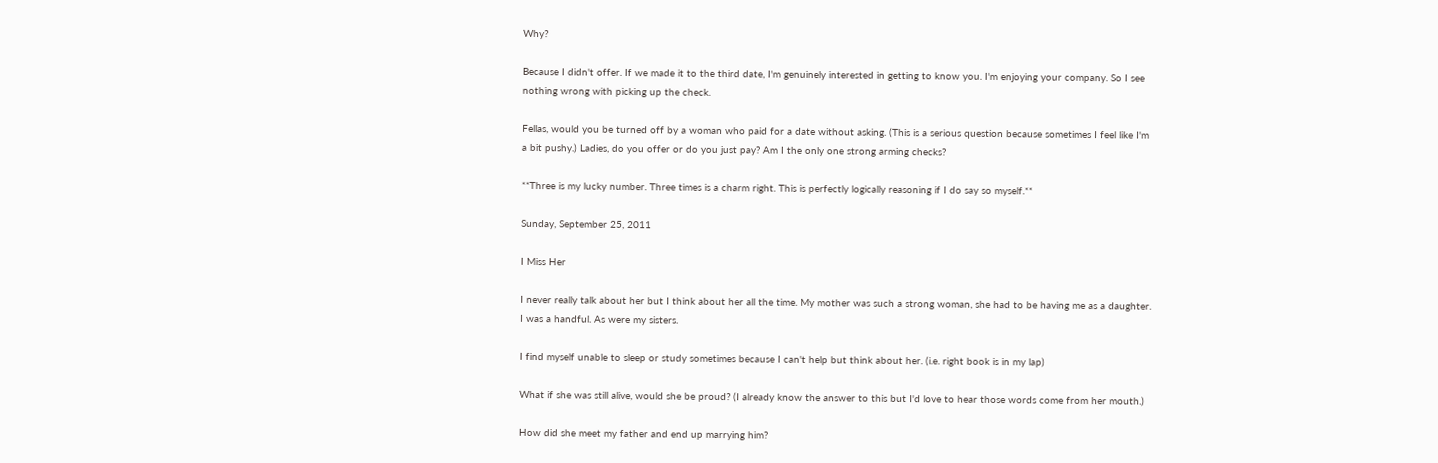Why?

Because I didn't offer. If we made it to the third date, I'm genuinely interested in getting to know you. I'm enjoying your company. So I see nothing wrong with picking up the check.

Fellas, would you be turned off by a woman who paid for a date without asking. (This is a serious question because sometimes I feel like I'm a bit pushy.) Ladies, do you offer or do you just pay? Am I the only one strong arming checks?

**Three is my lucky number. Three times is a charm right. This is perfectly logically reasoning if I do say so myself.**

Sunday, September 25, 2011

I Miss Her

I never really talk about her but I think about her all the time. My mother was such a strong woman, she had to be having me as a daughter. I was a handful. As were my sisters.

I find myself unable to sleep or study sometimes because I can't help but think about her. (i.e. right book is in my lap)

What if she was still alive, would she be proud? (I already know the answer to this but I'd love to hear those words come from her mouth.)

How did she meet my father and end up marrying him?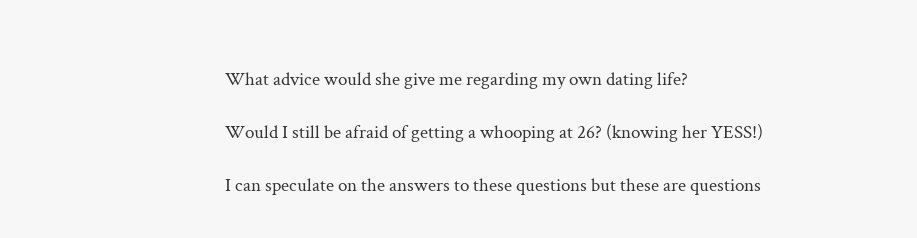What advice would she give me regarding my own dating life?

Would I still be afraid of getting a whooping at 26? (knowing her YESS!)

I can speculate on the answers to these questions but these are questions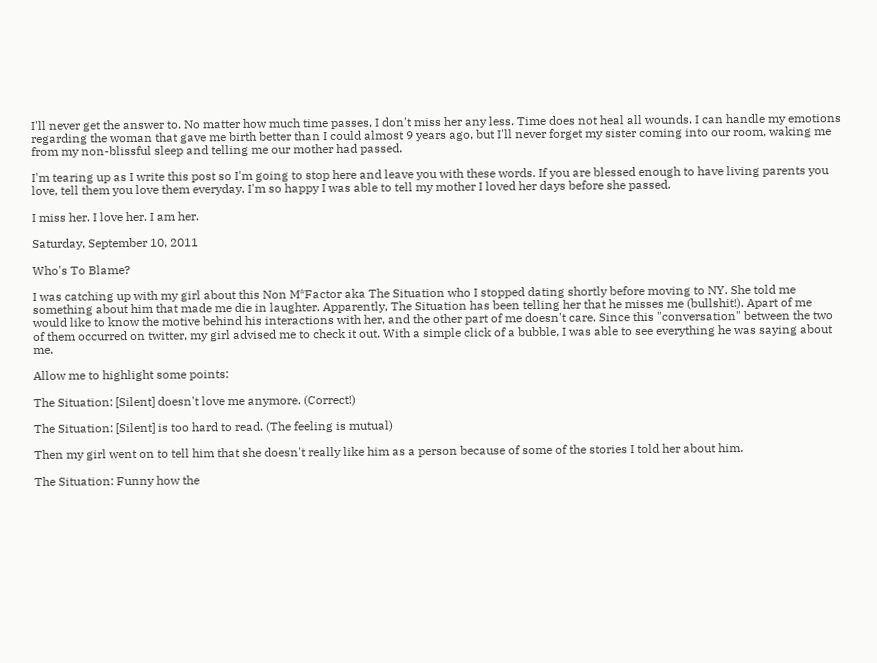I'll never get the answer to. No matter how much time passes, I don't miss her any less. Time does not heal all wounds. I can handle my emotions regarding the woman that gave me birth better than I could almost 9 years ago, but I'll never forget my sister coming into our room, waking me from my non-blissful sleep and telling me our mother had passed.

I'm tearing up as I write this post so I'm going to stop here and leave you with these words. If you are blessed enough to have living parents you love, tell them you love them everyday. I'm so happy I was able to tell my mother I loved her days before she passed.

I miss her. I love her. I am her.

Saturday, September 10, 2011

Who's To Blame?

I was catching up with my girl about this Non M*Factor aka The Situation who I stopped dating shortly before moving to NY. She told me something about him that made me die in laughter. Apparently, The Situation has been telling her that he misses me (bullshit!). Apart of me would like to know the motive behind his interactions with her, and the other part of me doesn't care. Since this "conversation" between the two of them occurred on twitter, my girl advised me to check it out. With a simple click of a bubble, I was able to see everything he was saying about me.

Allow me to highlight some points:

The Situation: [Silent] doesn't love me anymore. (Correct!)

The Situation: [Silent] is too hard to read. (The feeling is mutual)

Then my girl went on to tell him that she doesn't really like him as a person because of some of the stories I told her about him.

The Situation: Funny how the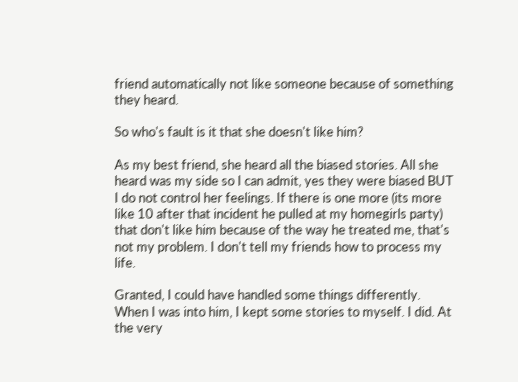friend automatically not like someone because of something they heard.

So who's fault is it that she doesn't like him?

As my best friend, she heard all the biased stories. All she heard was my side so I can admit, yes they were biased BUT I do not control her feelings. If there is one more (its more like 10 after that incident he pulled at my homegirls party) that don't like him because of the way he treated me, that's not my problem. I don't tell my friends how to process my life.

Granted, I could have handled some things differently. When I was into him, I kept some stories to myself. I did. At the very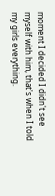moment I decided I didn't see myself with him, that's when I told my girls everything.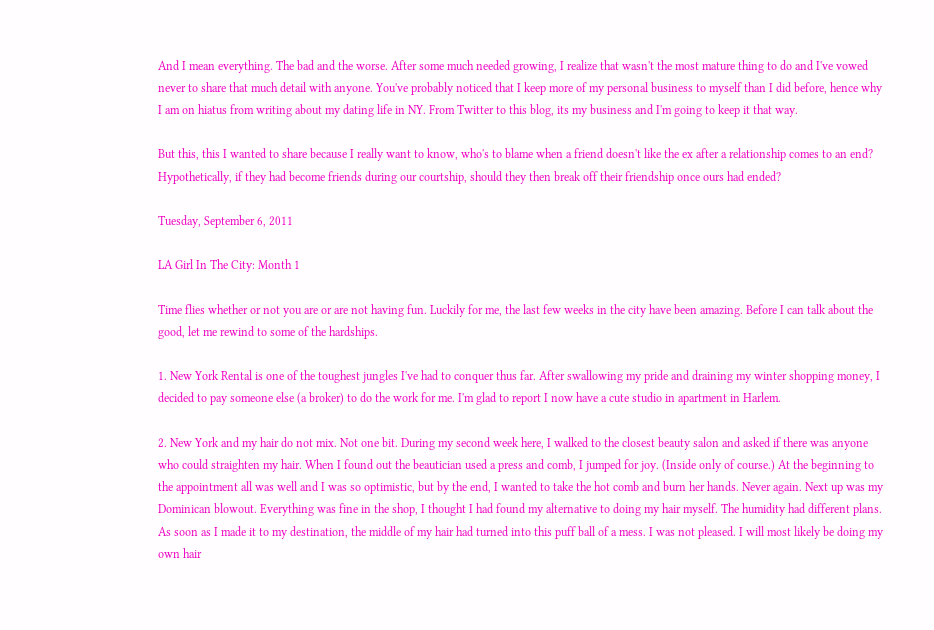And I mean everything. The bad and the worse. After some much needed growing, I realize that wasn't the most mature thing to do and I've vowed never to share that much detail with anyone. You've probably noticed that I keep more of my personal business to myself than I did before, hence why I am on hiatus from writing about my dating life in NY. From Twitter to this blog, its my business and I'm going to keep it that way.

But this, this I wanted to share because I really want to know, who's to blame when a friend doesn't like the ex after a relationship comes to an end? Hypothetically, if they had become friends during our courtship, should they then break off their friendship once ours had ended?

Tuesday, September 6, 2011

LA Girl In The City: Month 1

Time flies whether or not you are or are not having fun. Luckily for me, the last few weeks in the city have been amazing. Before I can talk about the good, let me rewind to some of the hardships.

1. New York Rental is one of the toughest jungles I've had to conquer thus far. After swallowing my pride and draining my winter shopping money, I decided to pay someone else (a broker) to do the work for me. I'm glad to report I now have a cute studio in apartment in Harlem.

2. New York and my hair do not mix. Not one bit. During my second week here, I walked to the closest beauty salon and asked if there was anyone who could straighten my hair. When I found out the beautician used a press and comb, I jumped for joy. (Inside only of course.) At the beginning to the appointment all was well and I was so optimistic, but by the end, I wanted to take the hot comb and burn her hands. Never again. Next up was my Dominican blowout. Everything was fine in the shop, I thought I had found my alternative to doing my hair myself. The humidity had different plans. As soon as I made it to my destination, the middle of my hair had turned into this puff ball of a mess. I was not pleased. I will most likely be doing my own hair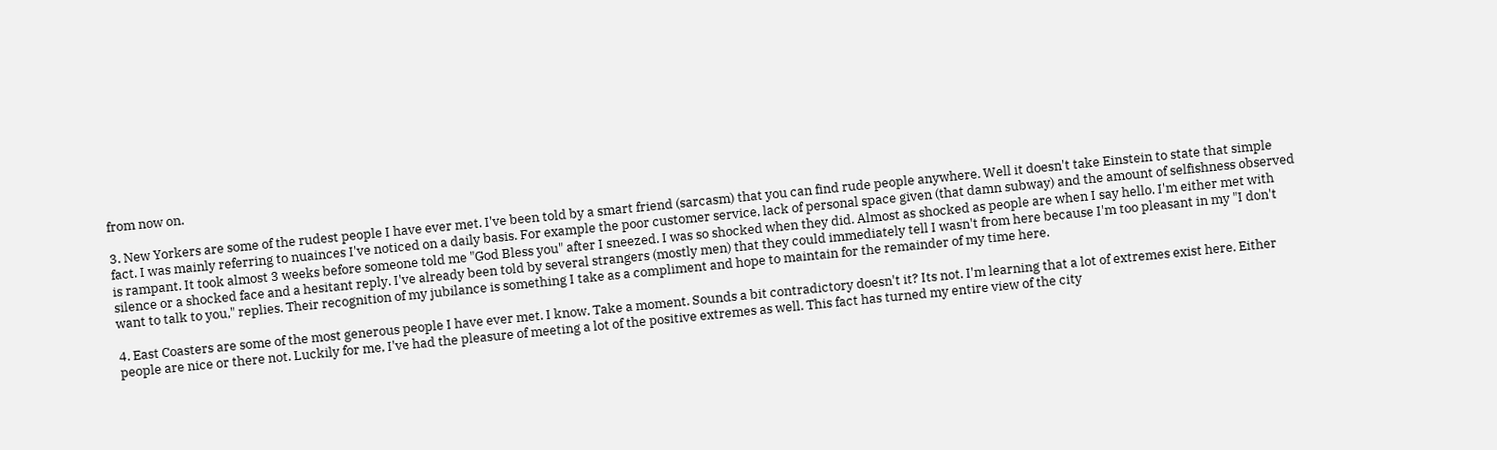from now on.

3. New Yorkers are some of the rudest people I have ever met. I've been told by a smart friend (sarcasm) that you can find rude people anywhere. Well it doesn't take Einstein to state that simple fact. I was mainly referring to nuainces I've noticed on a daily basis. For example the poor customer service, lack of personal space given (that damn subway) and the amount of selfishness observed is rampant. It took almost 3 weeks before someone told me "God Bless you" after I sneezed. I was so shocked when they did. Almost as shocked as people are when I say hello. I'm either met with silence or a shocked face and a hesitant reply. I've already been told by several strangers (mostly men) that they could immediately tell I wasn't from here because I'm too pleasant in my "I don't want to talk to you," replies. Their recognition of my jubilance is something I take as a compliment and hope to maintain for the remainder of my time here.

4. East Coasters are some of the most generous people I have ever met. I know. Take a moment. Sounds a bit contradictory doesn't it? Its not. I'm learning that a lot of extremes exist here. Either people are nice or there not. Luckily for me, I've had the pleasure of meeting a lot of the positive extremes as well. This fact has turned my entire view of the city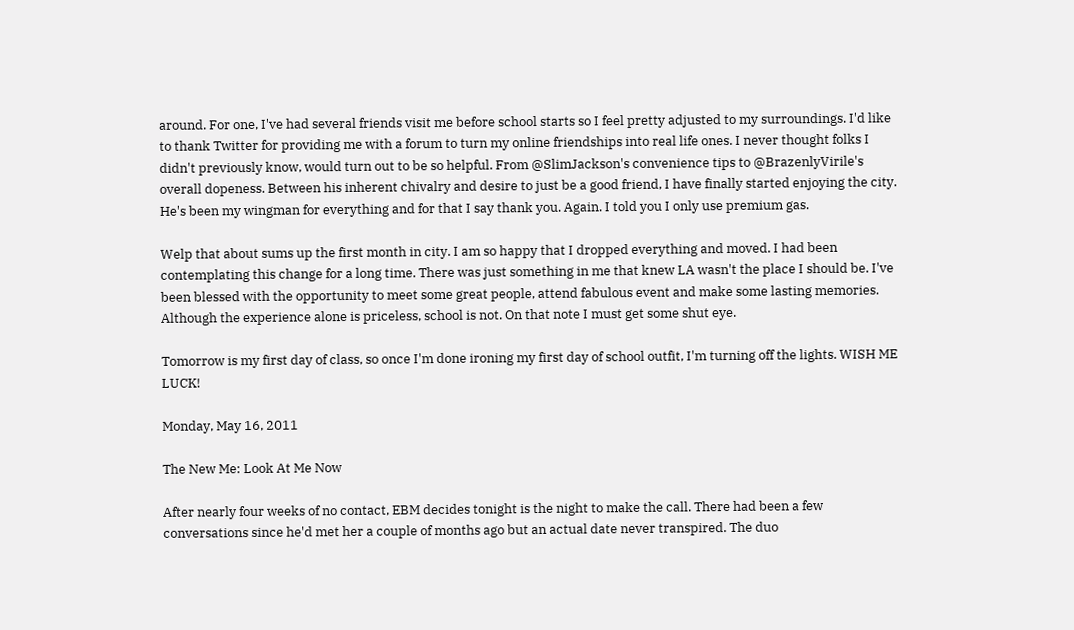around. For one, I've had several friends visit me before school starts so I feel pretty adjusted to my surroundings. I'd like to thank Twitter for providing me with a forum to turn my online friendships into real life ones. I never thought folks I didn't previously know, would turn out to be so helpful. From @SlimJackson's convenience tips to @BrazenlyVirile's overall dopeness. Between his inherent chivalry and desire to just be a good friend, I have finally started enjoying the city. He's been my wingman for everything and for that I say thank you. Again. I told you I only use premium gas.

Welp that about sums up the first month in city. I am so happy that I dropped everything and moved. I had been contemplating this change for a long time. There was just something in me that knew LA wasn't the place I should be. I've been blessed with the opportunity to meet some great people, attend fabulous event and make some lasting memories. Although the experience alone is priceless, school is not. On that note I must get some shut eye.

Tomorrow is my first day of class, so once I'm done ironing my first day of school outfit, I'm turning off the lights. WISH ME LUCK!

Monday, May 16, 2011

The New Me: Look At Me Now

After nearly four weeks of no contact, EBM decides tonight is the night to make the call. There had been a few conversations since he'd met her a couple of months ago but an actual date never transpired. The duo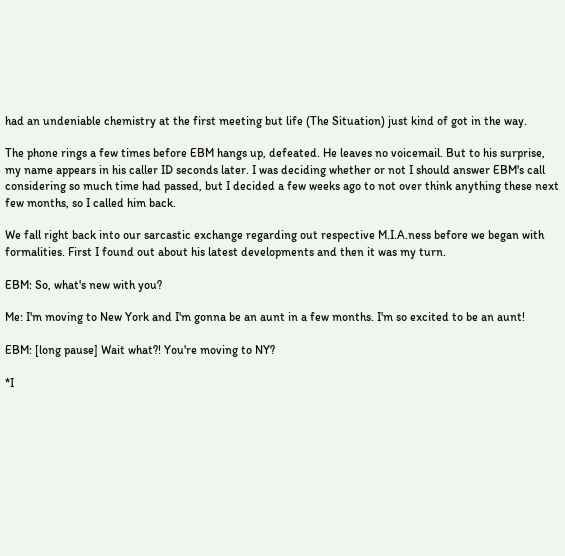had an undeniable chemistry at the first meeting but life (The Situation) just kind of got in the way.

The phone rings a few times before EBM hangs up, defeated. He leaves no voicemail. But to his surprise, my name appears in his caller ID seconds later. I was deciding whether or not I should answer EBM's call considering so much time had passed, but I decided a few weeks ago to not over think anything these next few months, so I called him back.

We fall right back into our sarcastic exchange regarding out respective M.I.A.ness before we began with formalities. First I found out about his latest developments and then it was my turn.

EBM: So, what's new with you?

Me: I'm moving to New York and I'm gonna be an aunt in a few months. I'm so excited to be an aunt!

EBM: [long pause] Wait what?! You're moving to NY?

*I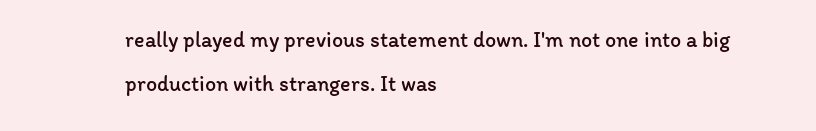really played my previous statement down. I'm not one into a big production with strangers. It was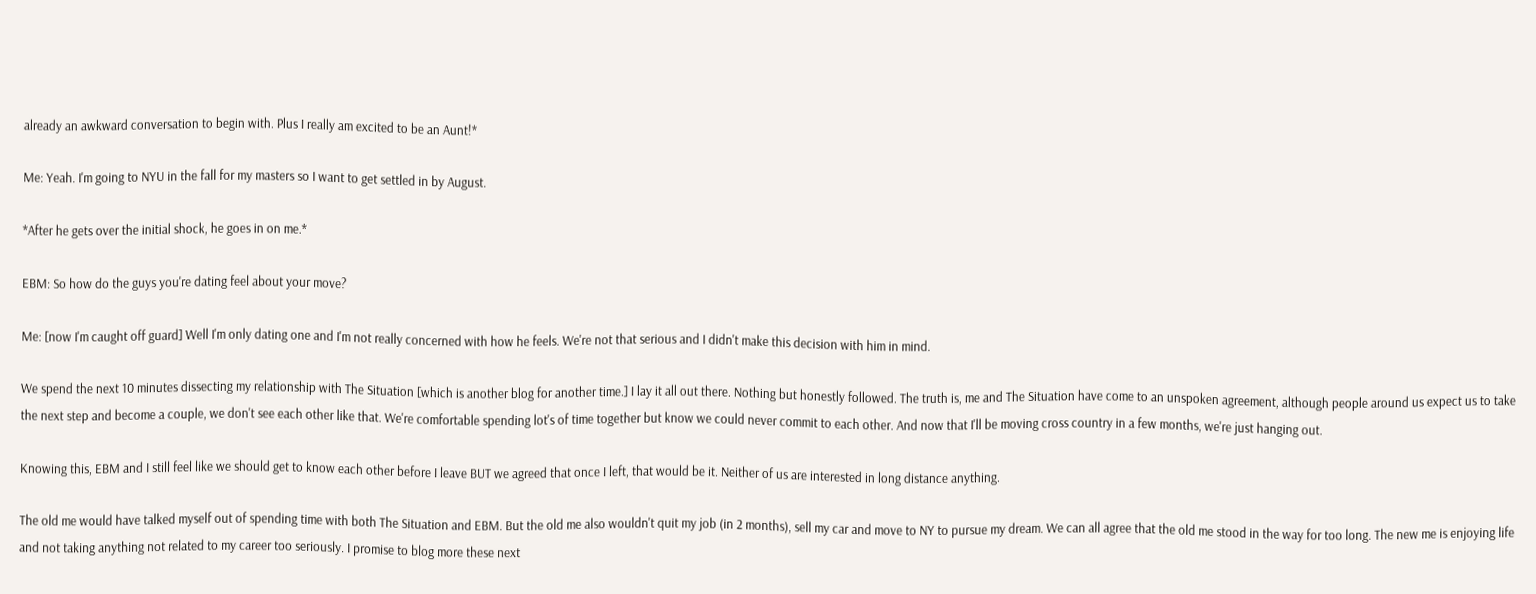already an awkward conversation to begin with. Plus I really am excited to be an Aunt!*

Me: Yeah. I'm going to NYU in the fall for my masters so I want to get settled in by August.

*After he gets over the initial shock, he goes in on me.*

EBM: So how do the guys you're dating feel about your move?

Me: [now I'm caught off guard] Well I'm only dating one and I'm not really concerned with how he feels. We're not that serious and I didn't make this decision with him in mind.

We spend the next 10 minutes dissecting my relationship with The Situation [which is another blog for another time.] I lay it all out there. Nothing but honestly followed. The truth is, me and The Situation have come to an unspoken agreement, although people around us expect us to take the next step and become a couple, we don't see each other like that. We're comfortable spending lot's of time together but know we could never commit to each other. And now that I'll be moving cross country in a few months, we're just hanging out.

Knowing this, EBM and I still feel like we should get to know each other before I leave BUT we agreed that once I left, that would be it. Neither of us are interested in long distance anything.

The old me would have talked myself out of spending time with both The Situation and EBM. But the old me also wouldn't quit my job (in 2 months), sell my car and move to NY to pursue my dream. We can all agree that the old me stood in the way for too long. The new me is enjoying life and not taking anything not related to my career too seriously. I promise to blog more these next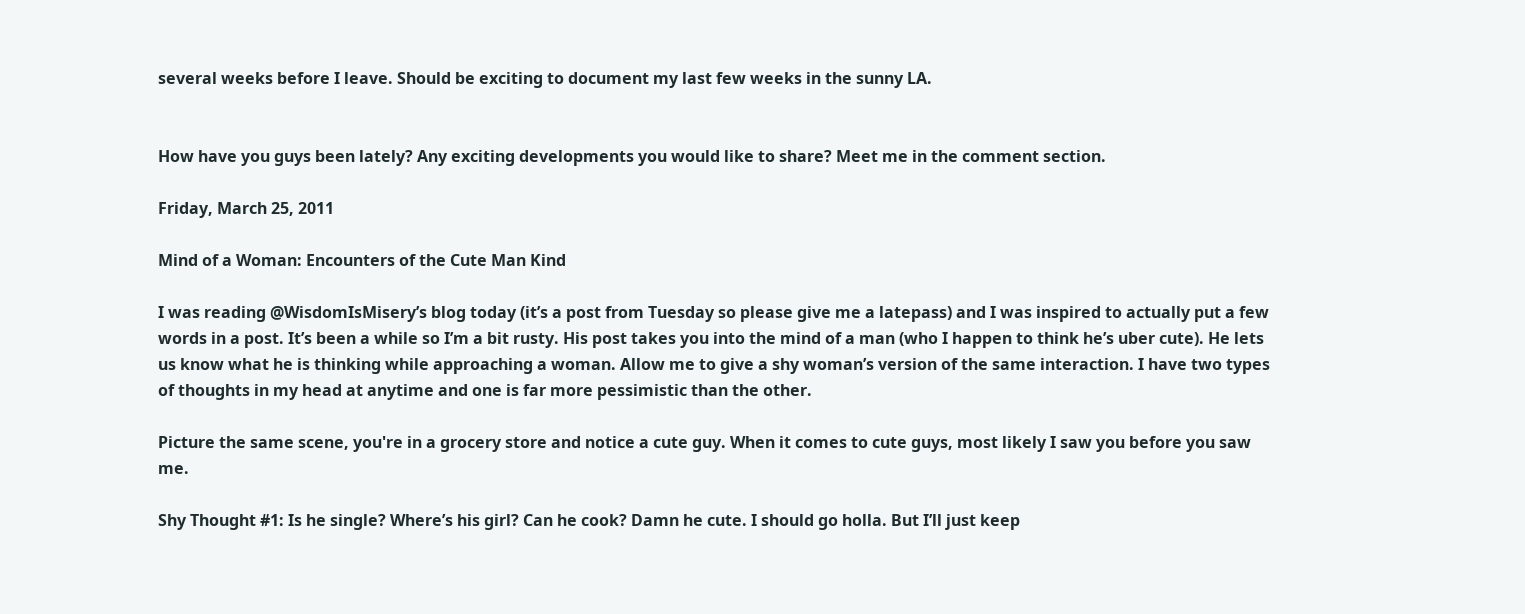several weeks before I leave. Should be exciting to document my last few weeks in the sunny LA.


How have you guys been lately? Any exciting developments you would like to share? Meet me in the comment section.

Friday, March 25, 2011

Mind of a Woman: Encounters of the Cute Man Kind

I was reading @WisdomIsMisery’s blog today (it’s a post from Tuesday so please give me a latepass) and I was inspired to actually put a few words in a post. It’s been a while so I’m a bit rusty. His post takes you into the mind of a man (who I happen to think he’s uber cute). He lets us know what he is thinking while approaching a woman. Allow me to give a shy woman’s version of the same interaction. I have two types of thoughts in my head at anytime and one is far more pessimistic than the other.

Picture the same scene, you're in a grocery store and notice a cute guy. When it comes to cute guys, most likely I saw you before you saw me.

Shy Thought #1: Is he single? Where’s his girl? Can he cook? Damn he cute. I should go holla. But I’ll just keep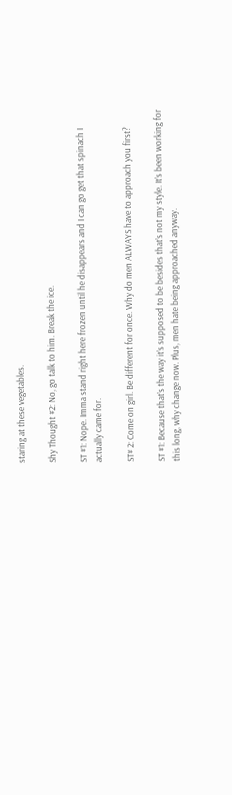staring at these vegetables.

Shy Thought #2: No, go talk to him. Break the ice.

ST #1: Nope. Imma stand right here frozen until he disappears and I can go get that spinach I actually came for.

ST# 2: Come on girl. Be different for once. Why do men ALWAYS have to approach you first?

ST #1: Because that’s the way it’s supposed to be besides that’s not my style. It’s been working for this long, why change now. Plus, men hate being approached anyway.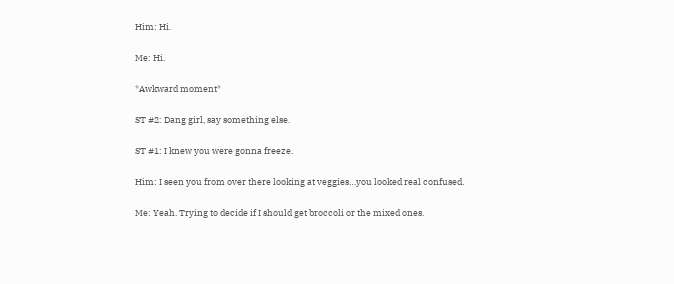Him: Hi.

Me: Hi.

*Awkward moment*

ST #2: Dang girl, say something else.

ST #1: I knew you were gonna freeze.

Him: I seen you from over there looking at veggies…you looked real confused.

Me: Yeah. Trying to decide if I should get broccoli or the mixed ones.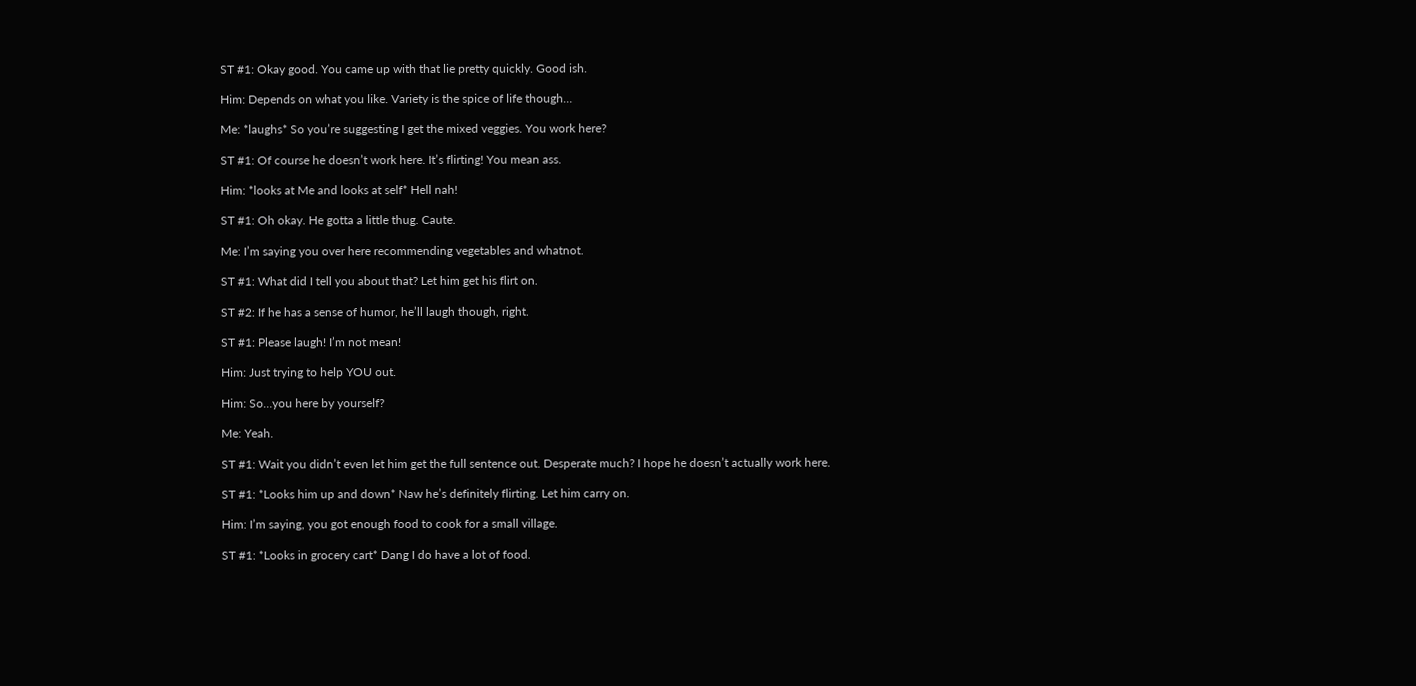ST #1: Okay good. You came up with that lie pretty quickly. Good ish.

Him: Depends on what you like. Variety is the spice of life though…

Me: *laughs* So you’re suggesting I get the mixed veggies. You work here?

ST #1: Of course he doesn’t work here. It’s flirting! You mean ass.

Him: *looks at Me and looks at self* Hell nah!

ST #1: Oh okay. He gotta a little thug. Caute.

Me: I’m saying you over here recommending vegetables and whatnot.

ST #1: What did I tell you about that? Let him get his flirt on.

ST #2: If he has a sense of humor, he’ll laugh though, right.

ST #1: Please laugh! I’m not mean!

Him: Just trying to help YOU out.

Him: So…you here by yourself?

Me: Yeah.

ST #1: Wait you didn’t even let him get the full sentence out. Desperate much? I hope he doesn’t actually work here.

ST #1: *Looks him up and down* Naw he’s definitely flirting. Let him carry on.

Him: I’m saying, you got enough food to cook for a small village.

ST #1: *Looks in grocery cart* Dang I do have a lot of food.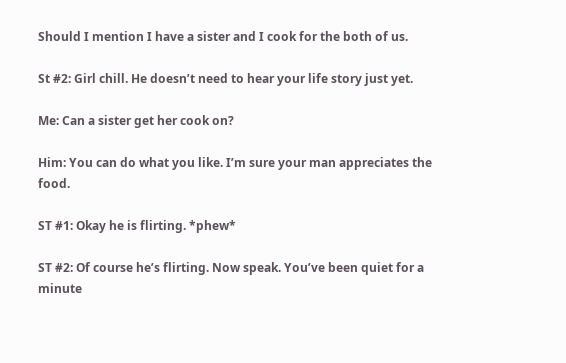Should I mention I have a sister and I cook for the both of us.

St #2: Girl chill. He doesn’t need to hear your life story just yet.

Me: Can a sister get her cook on?

Him: You can do what you like. I’m sure your man appreciates the food.

ST #1: Okay he is flirting. *phew*

ST #2: Of course he’s flirting. Now speak. You’ve been quiet for a minute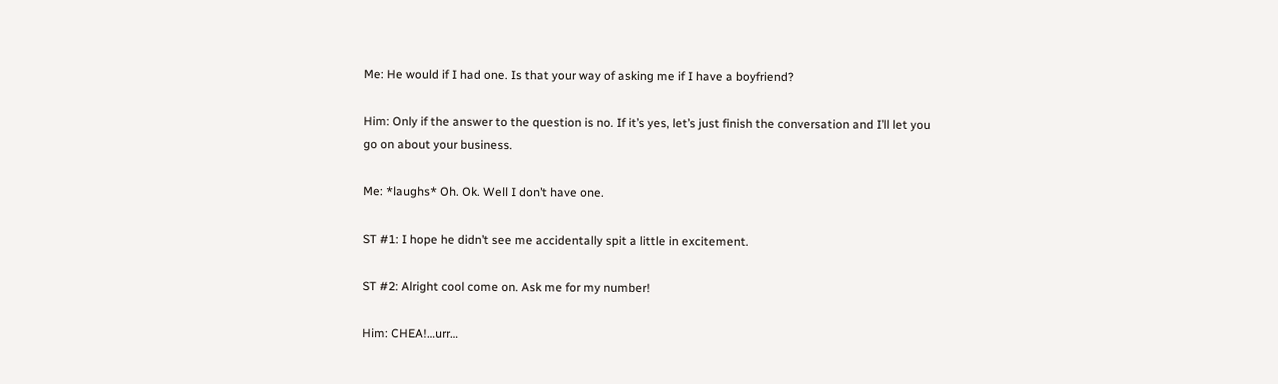Me: He would if I had one. Is that your way of asking me if I have a boyfriend?

Him: Only if the answer to the question is no. If it’s yes, let’s just finish the conversation and I’ll let you go on about your business.

Me: *laughs* Oh. Ok. Well I don’t have one.

ST #1: I hope he didn’t see me accidentally spit a little in excitement.

ST #2: Alright cool come on. Ask me for my number!

Him: CHEA!…urr…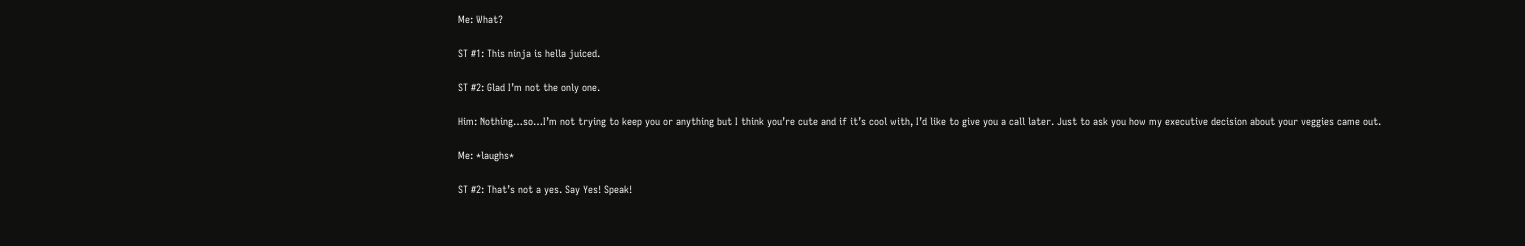Me: What?

ST #1: This ninja is hella juiced.

ST #2: Glad I’m not the only one.

Him: Nothing…so…I’m not trying to keep you or anything but I think you’re cute and if it’s cool with, I’d like to give you a call later. Just to ask you how my executive decision about your veggies came out.

Me: *laughs*

ST #2: That’s not a yes. Say Yes! Speak!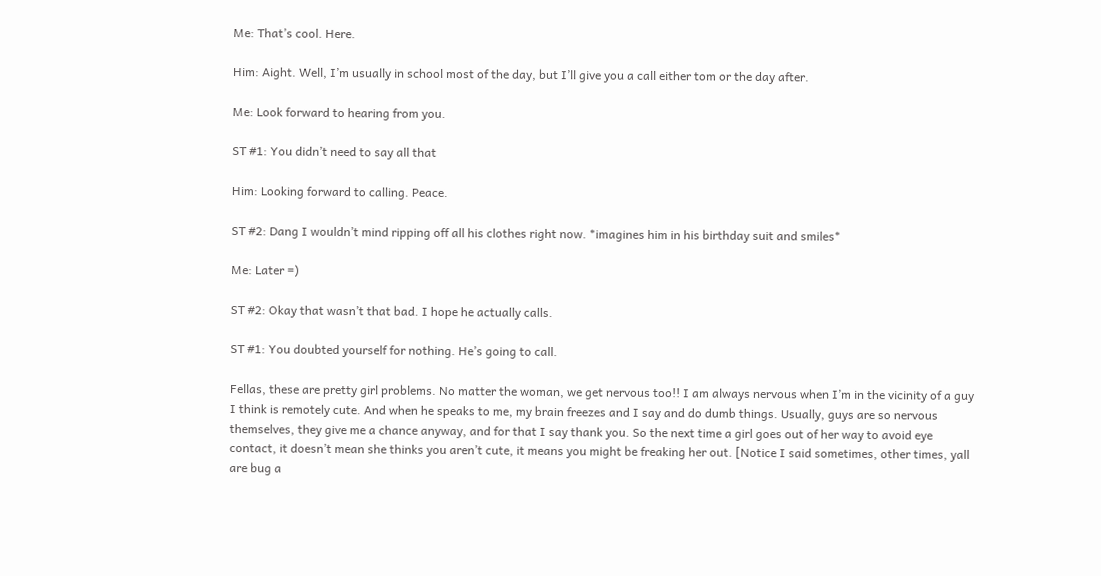Me: That’s cool. Here.

Him: Aight. Well, I’m usually in school most of the day, but I’ll give you a call either tom or the day after.

Me: Look forward to hearing from you.

ST #1: You didn’t need to say all that

Him: Looking forward to calling. Peace.

ST #2: Dang I wouldn’t mind ripping off all his clothes right now. *imagines him in his birthday suit and smiles*

Me: Later =)

ST #2: Okay that wasn’t that bad. I hope he actually calls.

ST #1: You doubted yourself for nothing. He’s going to call.

Fellas, these are pretty girl problems. No matter the woman, we get nervous too!! I am always nervous when I’m in the vicinity of a guy I think is remotely cute. And when he speaks to me, my brain freezes and I say and do dumb things. Usually, guys are so nervous themselves, they give me a chance anyway, and for that I say thank you. So the next time a girl goes out of her way to avoid eye contact, it doesn’t mean she thinks you aren’t cute, it means you might be freaking her out. [Notice I said sometimes, other times, yall are bug a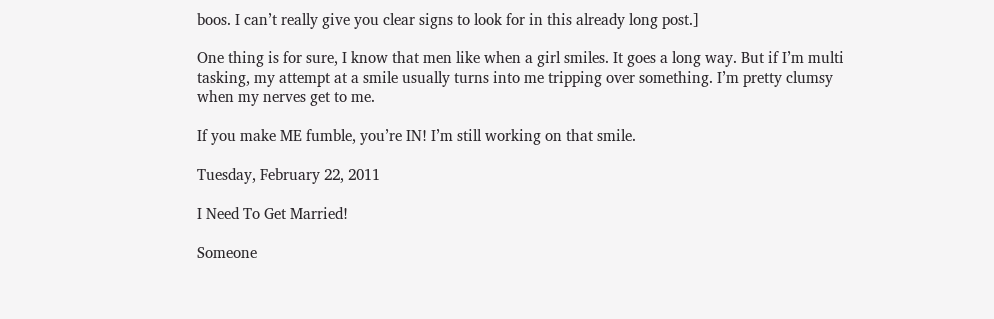boos. I can’t really give you clear signs to look for in this already long post.]

One thing is for sure, I know that men like when a girl smiles. It goes a long way. But if I’m multi tasking, my attempt at a smile usually turns into me tripping over something. I’m pretty clumsy when my nerves get to me.

If you make ME fumble, you’re IN! I’m still working on that smile.

Tuesday, February 22, 2011

I Need To Get Married!

Someone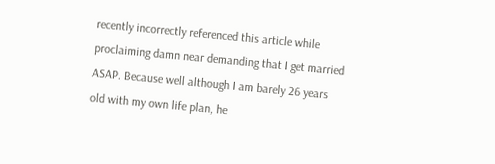recently incorrectly referenced this article while proclaiming damn near demanding that I get married ASAP. Because well although I am barely 26 years old with my own life plan, he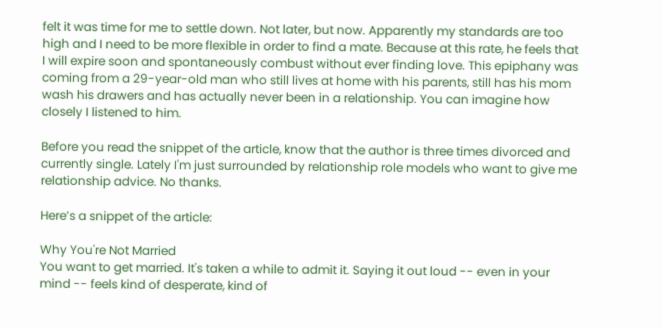felt it was time for me to settle down. Not later, but now. Apparently my standards are too high and I need to be more flexible in order to find a mate. Because at this rate, he feels that I will expire soon and spontaneously combust without ever finding love. This epiphany was coming from a 29-year-old man who still lives at home with his parents, still has his mom wash his drawers and has actually never been in a relationship. You can imagine how closely I listened to him.

Before you read the snippet of the article, know that the author is three times divorced and currently single. Lately I'm just surrounded by relationship role models who want to give me relationship advice. No thanks.

Here’s a snippet of the article:

Why You're Not Married
You want to get married. It's taken a while to admit it. Saying it out loud -- even in your mind -- feels kind of desperate, kind of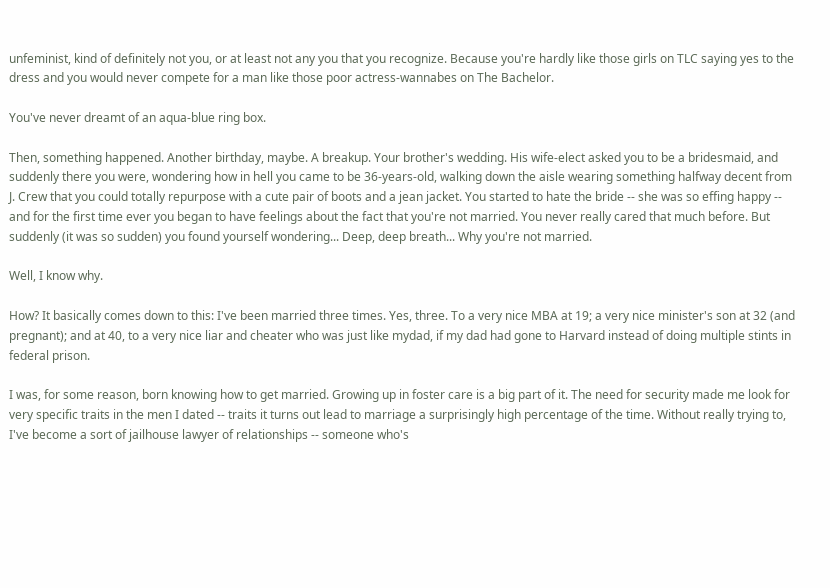unfeminist, kind of definitely not you, or at least not any you that you recognize. Because you're hardly like those girls on TLC saying yes to the dress and you would never compete for a man like those poor actress-wannabes on The Bachelor.

You've never dreamt of an aqua-blue ring box.

Then, something happened. Another birthday, maybe. A breakup. Your brother's wedding. His wife-elect asked you to be a bridesmaid, and suddenly there you were, wondering how in hell you came to be 36-years-old, walking down the aisle wearing something halfway decent from J. Crew that you could totally repurpose with a cute pair of boots and a jean jacket. You started to hate the bride -- she was so effing happy -- and for the first time ever you began to have feelings about the fact that you're not married. You never really cared that much before. But suddenly (it was so sudden) you found yourself wondering... Deep, deep breath... Why you're not married.

Well, I know why.

How? It basically comes down to this: I've been married three times. Yes, three. To a very nice MBA at 19; a very nice minister's son at 32 (and pregnant); and at 40, to a very nice liar and cheater who was just like mydad, if my dad had gone to Harvard instead of doing multiple stints in federal prison.

I was, for some reason, born knowing how to get married. Growing up in foster care is a big part of it. The need for security made me look for very specific traits in the men I dated -- traits it turns out lead to marriage a surprisingly high percentage of the time. Without really trying to, I've become a sort of jailhouse lawyer of relationships -- someone who's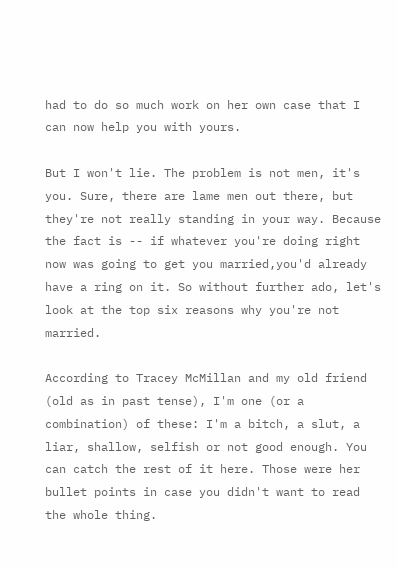had to do so much work on her own case that I can now help you with yours.

But I won't lie. The problem is not men, it's you. Sure, there are lame men out there, but they're not really standing in your way. Because the fact is -- if whatever you're doing right now was going to get you married,you'd already have a ring on it. So without further ado, let's look at the top six reasons why you're not married.

According to Tracey McMillan and my old friend (old as in past tense), I'm one (or a combination) of these: I'm a bitch, a slut, a liar, shallow, selfish or not good enough. You can catch the rest of it here. Those were her bullet points in case you didn't want to read the whole thing.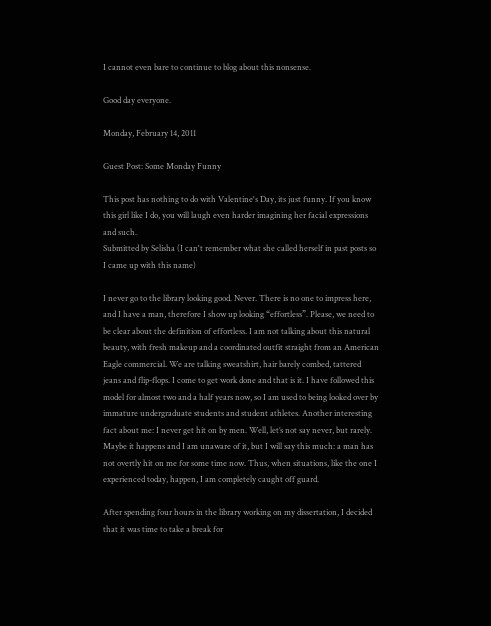I cannot even bare to continue to blog about this nonsense.

Good day everyone.

Monday, February 14, 2011

Guest Post: Some Monday Funny

This post has nothing to do with Valentine's Day, its just funny. If you know this girl like I do, you will laugh even harder imagining her facial expressions and such.
Submitted by Selisha (I can't remember what she called herself in past posts so I came up with this name)

I never go to the library looking good. Never. There is no one to impress here, and I have a man, therefore I show up looking “effortless”. Please, we need to be clear about the definition of effortless. I am not talking about this natural beauty, with fresh makeup and a coordinated outfit straight from an American Eagle commercial. We are talking sweatshirt, hair barely combed, tattered jeans and flip-flops. I come to get work done and that is it. I have followed this model for almost two and a half years now, so I am used to being looked over by immature undergraduate students and student athletes. Another interesting fact about me: I never get hit on by men. Well, let’s not say never, but rarely. Maybe it happens and I am unaware of it, but I will say this much: a man has not overtly hit on me for some time now. Thus, when situations, like the one I experienced today, happen, I am completely caught off guard.

After spending four hours in the library working on my dissertation, I decided that it was time to take a break for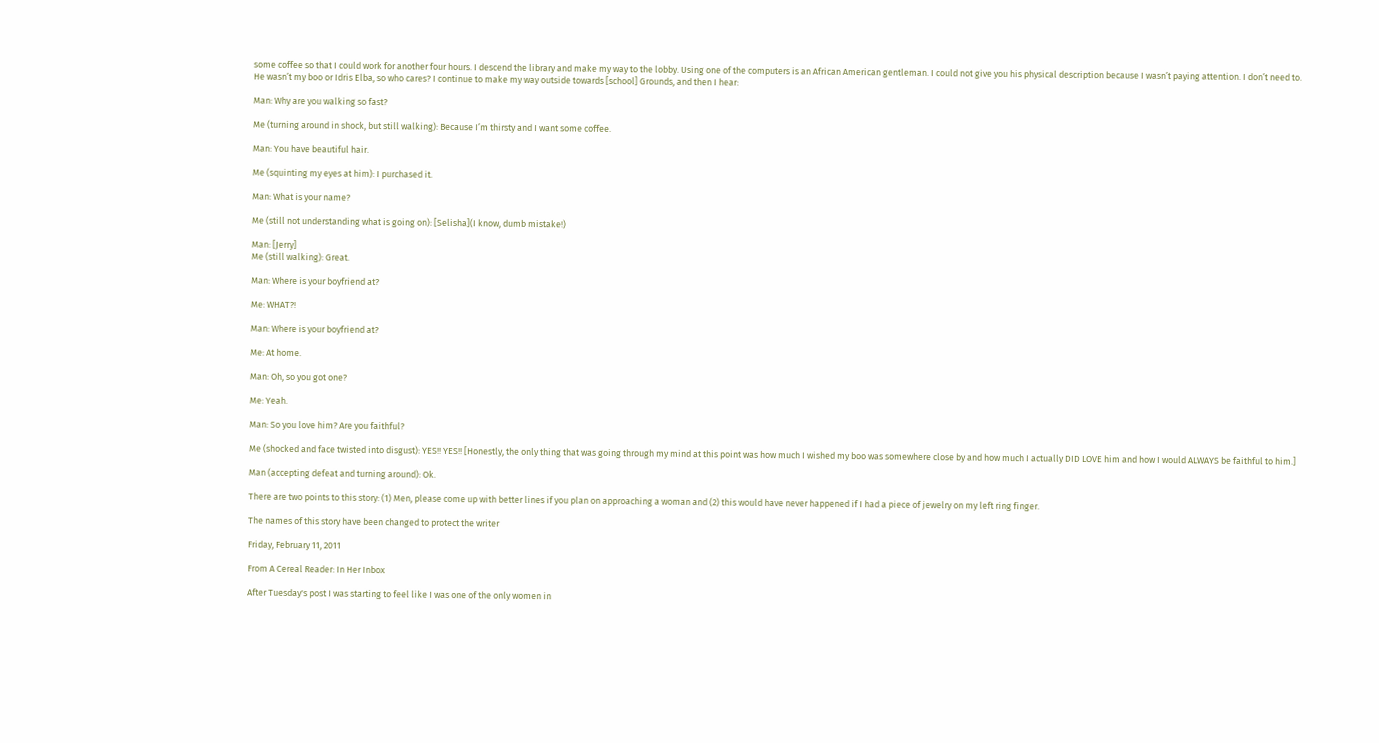some coffee so that I could work for another four hours. I descend the library and make my way to the lobby. Using one of the computers is an African American gentleman. I could not give you his physical description because I wasn’t paying attention. I don’t need to. He wasn’t my boo or Idris Elba, so who cares? I continue to make my way outside towards [school] Grounds, and then I hear:

Man: Why are you walking so fast?

Me (turning around in shock, but still walking): Because I’m thirsty and I want some coffee.

Man: You have beautiful hair.

Me (squinting my eyes at him): I purchased it.

Man: What is your name?

Me (still not understanding what is going on): [Selisha](I know, dumb mistake!)

Man: [Jerry]
Me (still walking): Great.

Man: Where is your boyfriend at?

Me: WHAT?!

Man: Where is your boyfriend at?

Me: At home.

Man: Oh, so you got one?

Me: Yeah.

Man: So you love him? Are you faithful?

Me (shocked and face twisted into disgust): YES!! YES!! [Honestly, the only thing that was going through my mind at this point was how much I wished my boo was somewhere close by and how much I actually DID LOVE him and how I would ALWAYS be faithful to him.]

Man (accepting defeat and turning around): Ok.

There are two points to this story: (1) Men, please come up with better lines if you plan on approaching a woman and (2) this would have never happened if I had a piece of jewelry on my left ring finger.

The names of this story have been changed to protect the writer

Friday, February 11, 2011

From A Cereal Reader: In Her Inbox

After Tuesday's post I was starting to feel like I was one of the only women in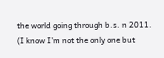the world going through b.s. n 2011. (I know I'm not the only one but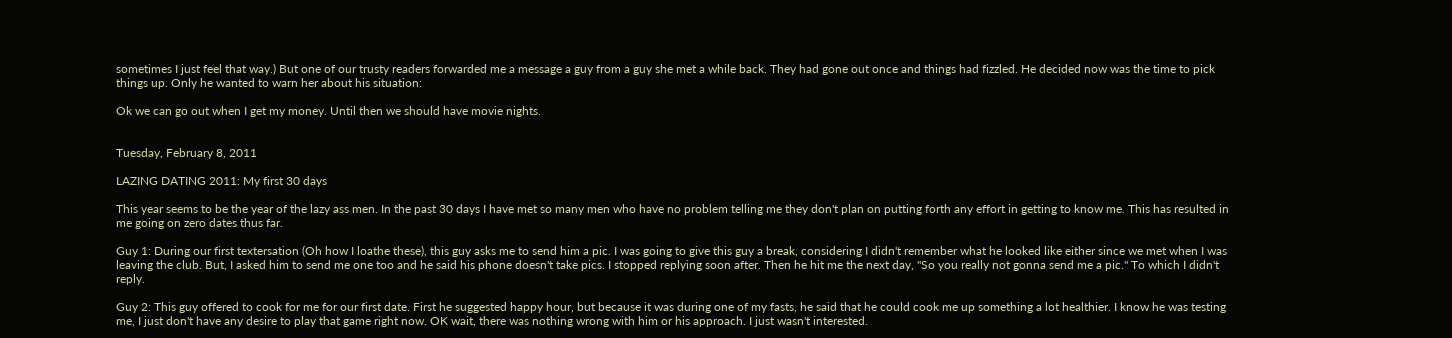sometimes I just feel that way.) But one of our trusty readers forwarded me a message a guy from a guy she met a while back. They had gone out once and things had fizzled. He decided now was the time to pick things up. Only he wanted to warn her about his situation:

Ok we can go out when I get my money. Until then we should have movie nights.


Tuesday, February 8, 2011

LAZING DATING 2011: My first 30 days

This year seems to be the year of the lazy ass men. In the past 30 days I have met so many men who have no problem telling me they don't plan on putting forth any effort in getting to know me. This has resulted in me going on zero dates thus far.

Guy 1: During our first textersation (Oh how I loathe these), this guy asks me to send him a pic. I was going to give this guy a break, considering I didn't remember what he looked like either since we met when I was leaving the club. But, I asked him to send me one too and he said his phone doesn't take pics. I stopped replying soon after. Then he hit me the next day, "So you really not gonna send me a pic." To which I didn't reply.

Guy 2: This guy offered to cook for me for our first date. First he suggested happy hour, but because it was during one of my fasts, he said that he could cook me up something a lot healthier. I know he was testing me, I just don't have any desire to play that game right now. OK wait, there was nothing wrong with him or his approach. I just wasn't interested.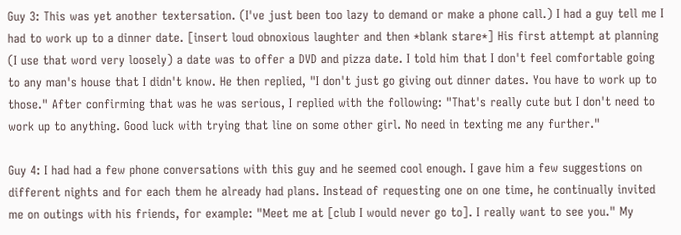Guy 3: This was yet another textersation. (I've just been too lazy to demand or make a phone call.) I had a guy tell me I had to work up to a dinner date. [insert loud obnoxious laughter and then *blank stare*] His first attempt at planning (I use that word very loosely) a date was to offer a DVD and pizza date. I told him that I don't feel comfortable going to any man's house that I didn't know. He then replied, "I don't just go giving out dinner dates. You have to work up to those." After confirming that was he was serious, I replied with the following: "That's really cute but I don't need to work up to anything. Good luck with trying that line on some other girl. No need in texting me any further."

Guy 4: I had had a few phone conversations with this guy and he seemed cool enough. I gave him a few suggestions on different nights and for each them he already had plans. Instead of requesting one on one time, he continually invited me on outings with his friends, for example: "Meet me at [club I would never go to]. I really want to see you." My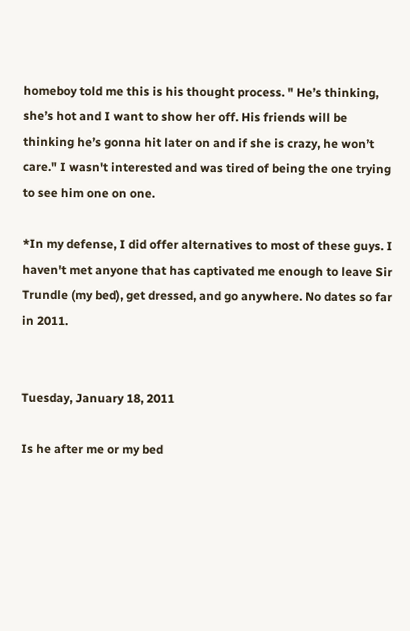homeboy told me this is his thought process. " He’s thinking, she’s hot and I want to show her off. His friends will be thinking he’s gonna hit later on and if she is crazy, he won’t care." I wasn't interested and was tired of being the one trying to see him one on one.

*In my defense, I did offer alternatives to most of these guys. I haven't met anyone that has captivated me enough to leave Sir Trundle (my bed), get dressed, and go anywhere. No dates so far in 2011.


Tuesday, January 18, 2011

Is he after me or my bed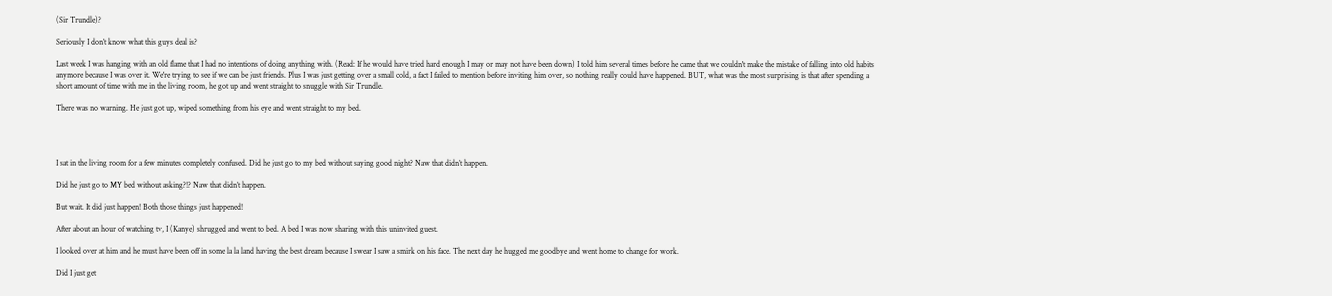(Sir Trundle)?

Seriously I don’t know what this guys deal is?

Last week I was hanging with an old flame that I had no intentions of doing anything with. (Read: If he would have tried hard enough I may or may not have been down) I told him several times before he came that we couldn't make the mistake of falling into old habits anymore because I was over it. We're trying to see if we can be just friends. Plus I was just getting over a small cold, a fact I failed to mention before inviting him over, so nothing really could have happened. BUT, what was the most surprising is that after spending a short amount of time with me in the living room, he got up and went straight to snuggle with Sir Trundle.

There was no warning. He just got up, wiped something from his eye and went straight to my bed.




I sat in the living room for a few minutes completely confused. Did he just go to my bed without saying good night? Naw that didn’t happen.

Did he just go to MY bed without asking?!? Naw that didn’t happen.

But wait. It did just happen! Both those things just happened!

After about an hour of watching tv, I (Kanye) shrugged and went to bed. A bed I was now sharing with this uninvited guest.

I looked over at him and he must have been off in some la la land having the best dream because I swear I saw a smirk on his face. The next day he hugged me goodbye and went home to change for work.

Did I just get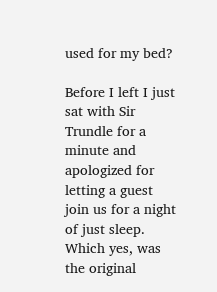used for my bed?

Before I left I just sat with Sir Trundle for a minute and apologized for letting a guest join us for a night of just sleep. Which yes, was the original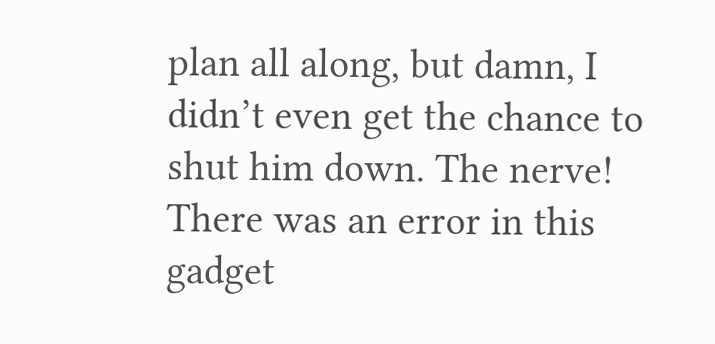plan all along, but damn, I didn’t even get the chance to shut him down. The nerve!
There was an error in this gadget